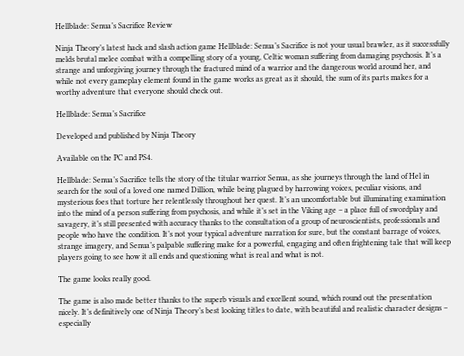Hellblade: Senua’s Sacrifice Review

Ninja Theory’s latest hack and slash action game Hellblade: Senua’s Sacrifice is not your usual brawler, as it successfully melds brutal melee combat with a compelling story of a young, Celtic woman suffering from damaging psychosis. It’s a strange and unforgiving journey through the fractured mind of a warrior and the dangerous world around her, and while not every gameplay element found in the game works as great as it should, the sum of its parts makes for a worthy adventure that everyone should check out.

Hellblade: Senua’s Sacrifice

Developed and published by Ninja Theory

Available on the PC and PS4.

Hellblade: Senua’s Sacrifice tells the story of the titular warrior Senua, as she journeys through the land of Hel in search for the soul of a loved one named Dillion, while being plagued by harrowing voices, peculiar visions, and mysterious foes that torture her relentlessly throughout her quest. It’s an uncomfortable but illuminating examination into the mind of a person suffering from psychosis, and while it’s set in the Viking age – a place full of swordplay and savagery, it’s still presented with accuracy thanks to the consultation of a group of neuroscientists, professionals and people who have the condition. It’s not your typical adventure narration for sure, but the constant barrage of voices, strange imagery, and Senua’s palpable suffering make for a powerful, engaging and often frightening tale that will keep players going to see how it all ends and questioning what is real and what is not.

The game looks really good.

The game is also made better thanks to the superb visuals and excellent sound, which round out the presentation nicely. It’s definitively one of Ninja Theory’s best looking titles to date, with beautiful and realistic character designs – especially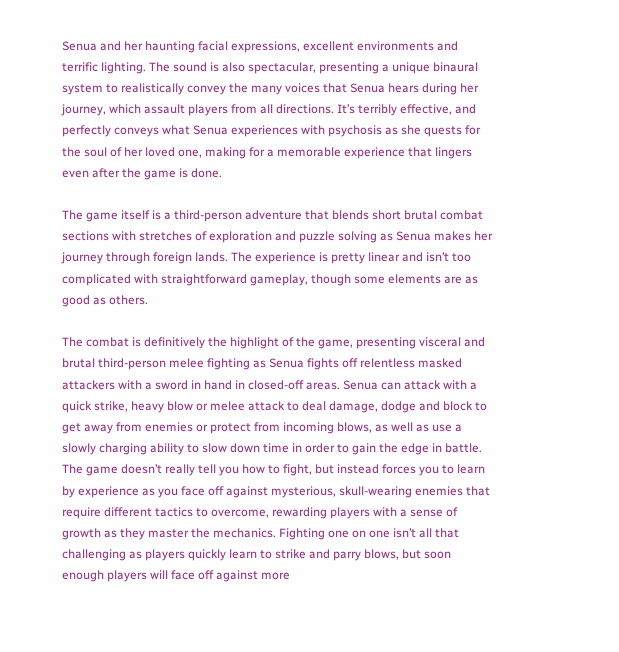Senua and her haunting facial expressions, excellent environments and terrific lighting. The sound is also spectacular, presenting a unique binaural system to realistically convey the many voices that Senua hears during her journey, which assault players from all directions. It’s terribly effective, and perfectly conveys what Senua experiences with psychosis as she quests for the soul of her loved one, making for a memorable experience that lingers even after the game is done.

The game itself is a third-person adventure that blends short brutal combat sections with stretches of exploration and puzzle solving as Senua makes her journey through foreign lands. The experience is pretty linear and isn’t too complicated with straightforward gameplay, though some elements are as good as others.

The combat is definitively the highlight of the game, presenting visceral and brutal third-person melee fighting as Senua fights off relentless masked attackers with a sword in hand in closed-off areas. Senua can attack with a quick strike, heavy blow or melee attack to deal damage, dodge and block to get away from enemies or protect from incoming blows, as well as use a slowly charging ability to slow down time in order to gain the edge in battle. The game doesn’t really tell you how to fight, but instead forces you to learn by experience as you face off against mysterious, skull-wearing enemies that require different tactics to overcome, rewarding players with a sense of growth as they master the mechanics. Fighting one on one isn’t all that challenging as players quickly learn to strike and parry blows, but soon enough players will face off against more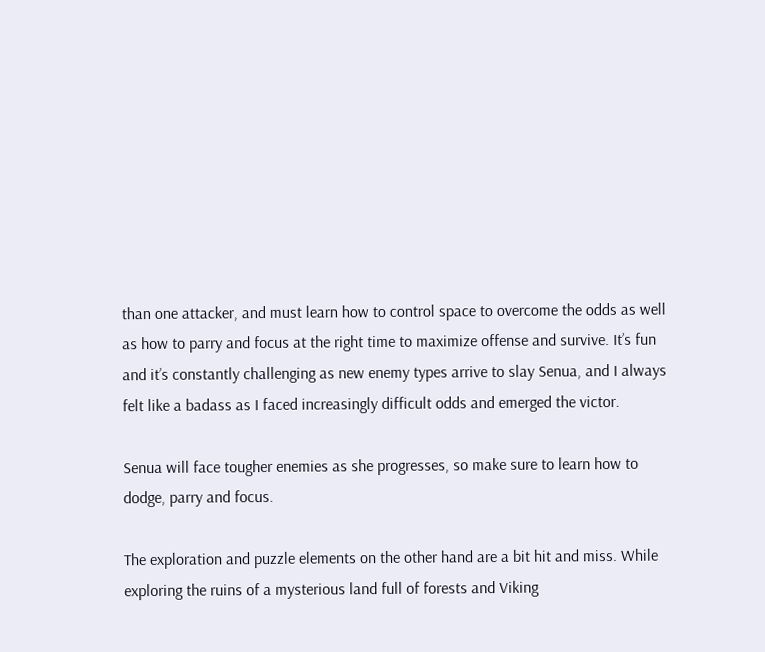than one attacker, and must learn how to control space to overcome the odds as well as how to parry and focus at the right time to maximize offense and survive. It’s fun and it’s constantly challenging as new enemy types arrive to slay Senua, and I always felt like a badass as I faced increasingly difficult odds and emerged the victor.

Senua will face tougher enemies as she progresses, so make sure to learn how to dodge, parry and focus.

The exploration and puzzle elements on the other hand are a bit hit and miss. While exploring the ruins of a mysterious land full of forests and Viking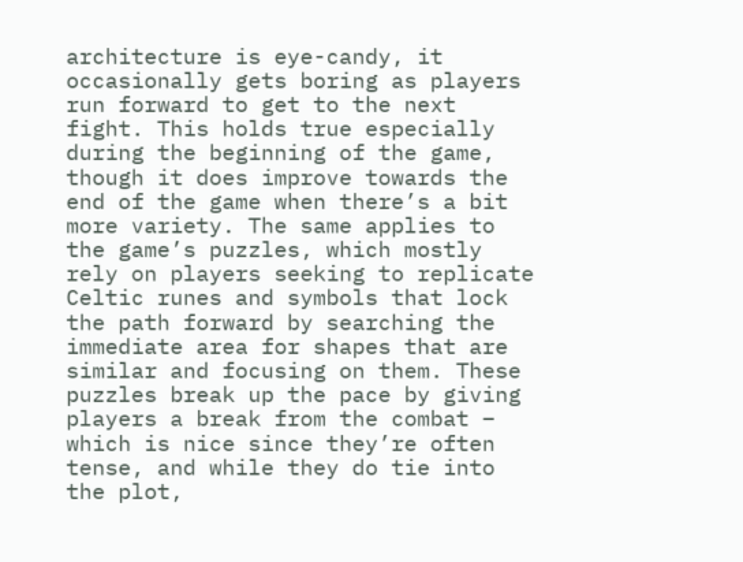architecture is eye-candy, it occasionally gets boring as players run forward to get to the next fight. This holds true especially during the beginning of the game, though it does improve towards the end of the game when there’s a bit more variety. The same applies to the game’s puzzles, which mostly rely on players seeking to replicate Celtic runes and symbols that lock the path forward by searching the immediate area for shapes that are similar and focusing on them. These puzzles break up the pace by giving players a break from the combat – which is nice since they’re often tense, and while they do tie into the plot,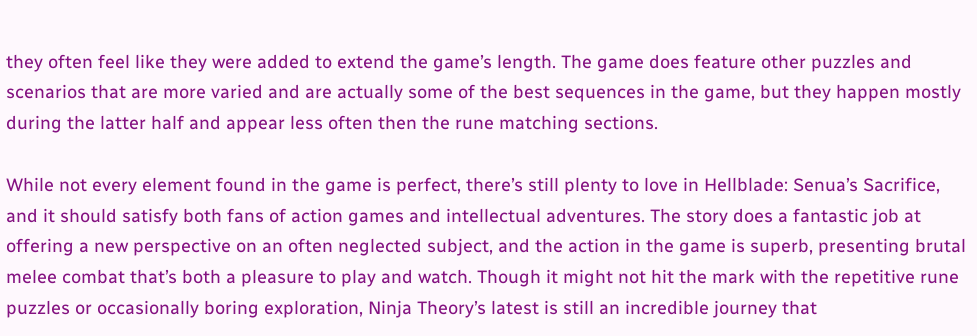they often feel like they were added to extend the game’s length. The game does feature other puzzles and scenarios that are more varied and are actually some of the best sequences in the game, but they happen mostly during the latter half and appear less often then the rune matching sections.

While not every element found in the game is perfect, there’s still plenty to love in Hellblade: Senua’s Sacrifice, and it should satisfy both fans of action games and intellectual adventures. The story does a fantastic job at offering a new perspective on an often neglected subject, and the action in the game is superb, presenting brutal melee combat that’s both a pleasure to play and watch. Though it might not hit the mark with the repetitive rune puzzles or occasionally boring exploration, Ninja Theory’s latest is still an incredible journey that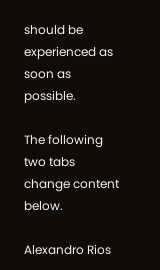should be experienced as soon as possible.

The following two tabs change content below.

Alexandro Rios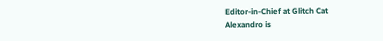Editor-in-Chief at Glitch Cat
Alexandro is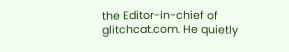the Editor-in-chief of glitchcat.com. He quietly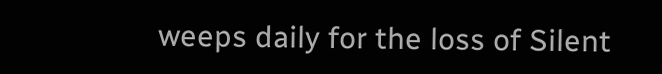weeps daily for the loss of Silent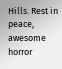Hills. Rest in peace, awesome horror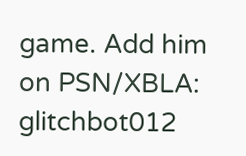game. Add him on PSN/XBLA: glitchbot012